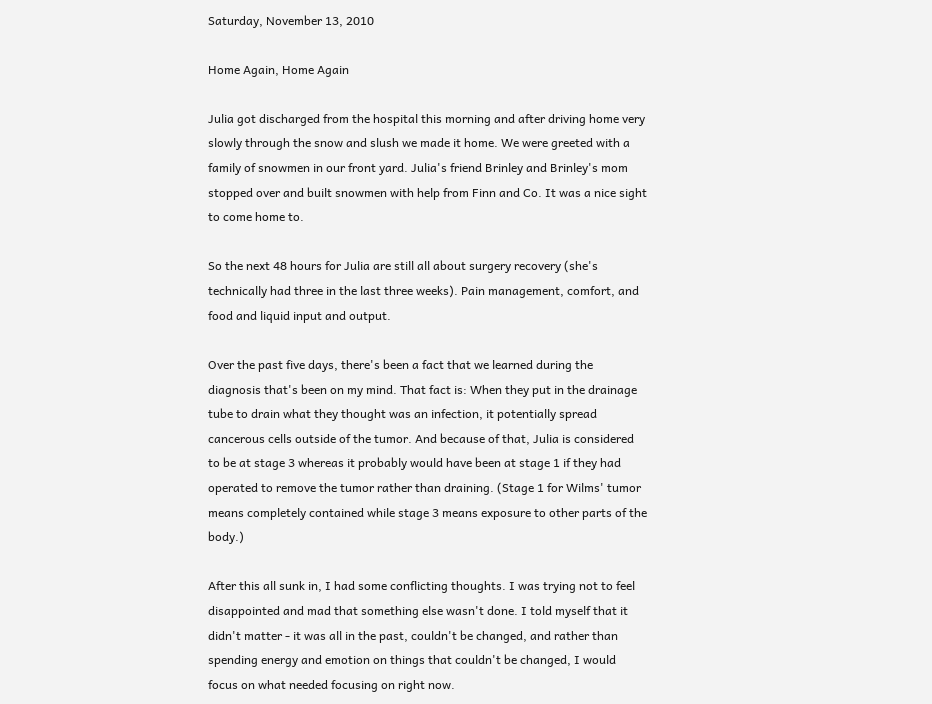Saturday, November 13, 2010

Home Again, Home Again

Julia got discharged from the hospital this morning and after driving home very slowly through the snow and slush we made it home. We were greeted with a family of snowmen in our front yard. Julia's friend Brinley and Brinley's mom stopped over and built snowmen with help from Finn and Co. It was a nice sight to come home to.

So the next 48 hours for Julia are still all about surgery recovery (she's technically had three in the last three weeks). Pain management, comfort, and food and liquid input and output.

Over the past five days, there's been a fact that we learned during the diagnosis that's been on my mind. That fact is: When they put in the drainage tube to drain what they thought was an infection, it potentially spread cancerous cells outside of the tumor. And because of that, Julia is considered to be at stage 3 whereas it probably would have been at stage 1 if they had operated to remove the tumor rather than draining. (Stage 1 for Wilms' tumor means completely contained while stage 3 means exposure to other parts of the body.)

After this all sunk in, I had some conflicting thoughts. I was trying not to feel disappointed and mad that something else wasn't done. I told myself that it didn't matter - it was all in the past, couldn't be changed, and rather than spending energy and emotion on things that couldn't be changed, I would focus on what needed focusing on right now.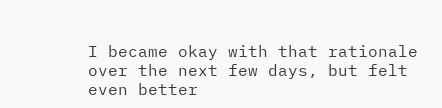I became okay with that rationale over the next few days, but felt even better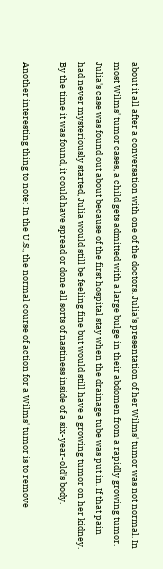about it all after a conversation with one of the doctors. Julia's presentation of her Wilms' tumor was not normal. In most Wilms' tumor cases, a child gets admitted with a large bulge in their abdomen from a rapidly growing tumor. Julia's case was found out about because of the first hospital stay when the drainage tube was put in. If that pain had never mysteriously started, Julia would still be feeling fine but would still have a growing tumor on her kidney. By the time it was found, it could have spread or done all sorts of nastiness inside of a six-year-old's body.

Another interesting thing to note: In the U.S., the normal course of action for a Wilms' tumor is to remove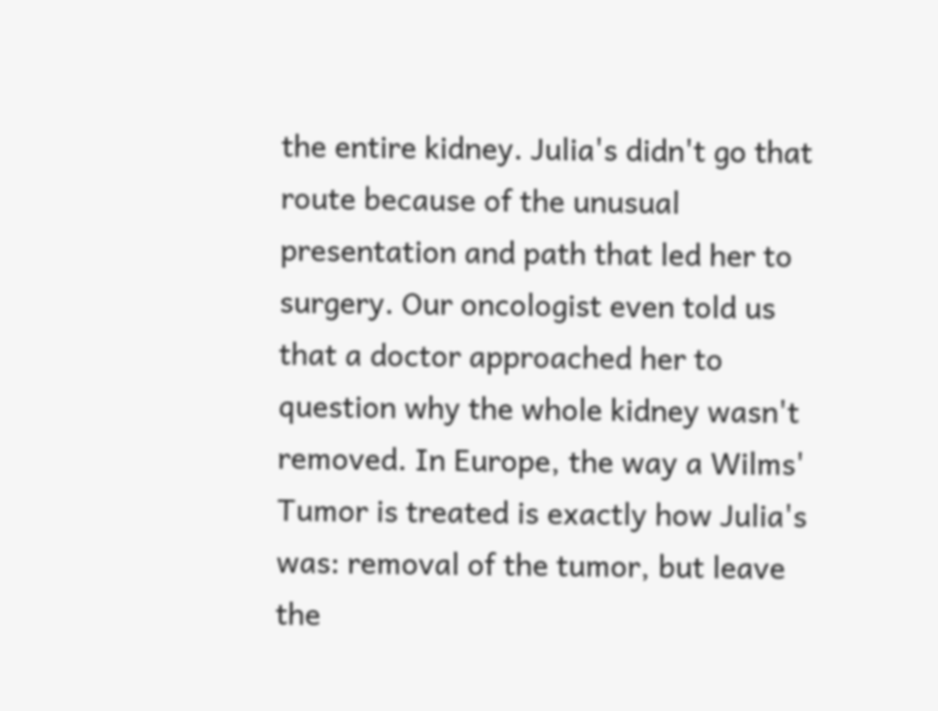the entire kidney. Julia's didn't go that route because of the unusual presentation and path that led her to surgery. Our oncologist even told us that a doctor approached her to question why the whole kidney wasn't removed. In Europe, the way a Wilms' Tumor is treated is exactly how Julia's was: removal of the tumor, but leave the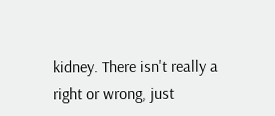kidney. There isn't really a right or wrong, just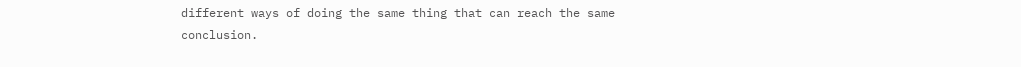different ways of doing the same thing that can reach the same conclusion.